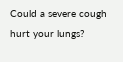Could a severe cough hurt your lungs?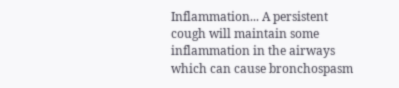Inflammation... A persistent cough will maintain some inflammation in the airways which can cause bronchospasm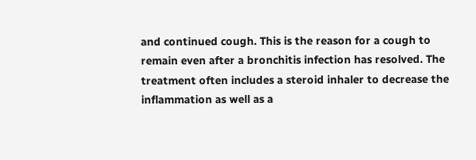and continued cough. This is the reason for a cough to remain even after a bronchitis infection has resolved. The treatment often includes a steroid inhaler to decrease the inflammation as well as a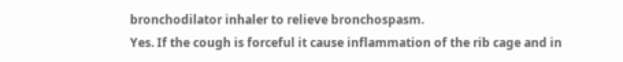bronchodilator inhaler to relieve bronchospasm.
Yes. If the cough is forceful it cause inflammation of the rib cage and in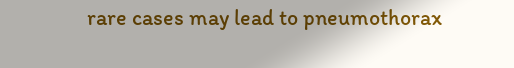rare cases may lead to pneumothorax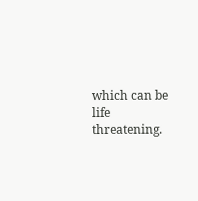which can be life threatening.